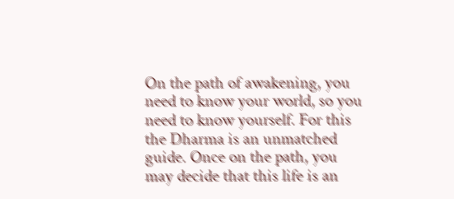On the path of awakening, you need to know your world, so you need to know yourself. For this the Dharma is an unmatched guide. Once on the path, you may decide that this life is an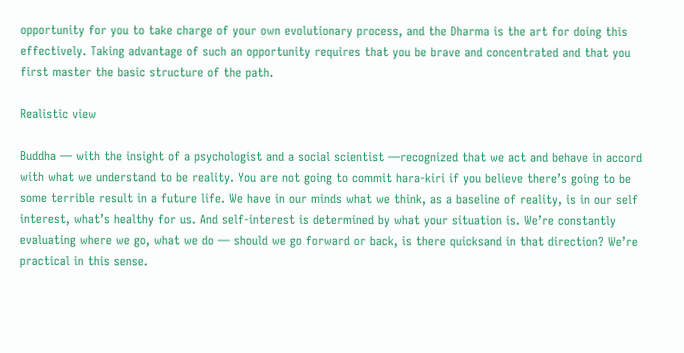opportunity for you to take charge of your own evolutionary process, and the Dharma is the art for doing this effectively. Taking advantage of such an opportunity requires that you be brave and concentrated and that you first master the basic structure of the path.

Realistic view

Buddha — with the insight of a psychologist and a social scientist —recognized that we act and behave in accord with what we understand to be reality. You are not going to commit hara-kiri if you believe there’s going to be some terrible result in a future life. We have in our minds what we think, as a baseline of reality, is in our self interest, what’s healthy for us. And self-interest is determined by what your situation is. We’re constantly evaluating where we go, what we do — should we go forward or back, is there quicksand in that direction? We’re practical in this sense.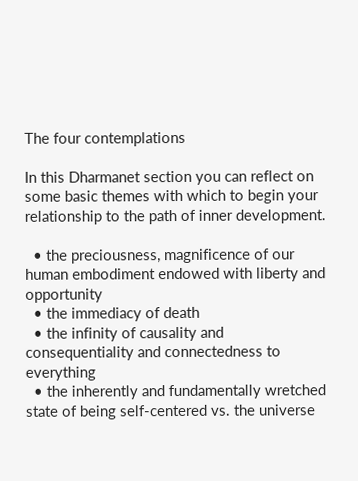The four contemplations

In this Dharmanet section you can reflect on some basic themes with which to begin your relationship to the path of inner development.

  • the preciousness, magnificence of our human embodiment endowed with liberty and opportunity
  • the immediacy of death
  • the infinity of causality and consequentiality and connectedness to everything
  • the inherently and fundamentally wretched state of being self-centered vs. the universe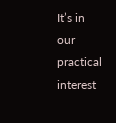It’s in our practical interest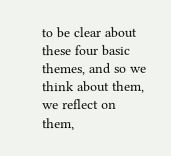to be clear about these four basic themes, and so we think about them, we reflect on them,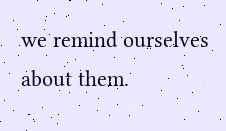we remind ourselves about them.